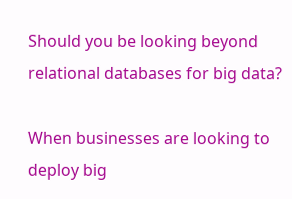Should you be looking beyond relational databases for big data?

When businesses are looking to deploy big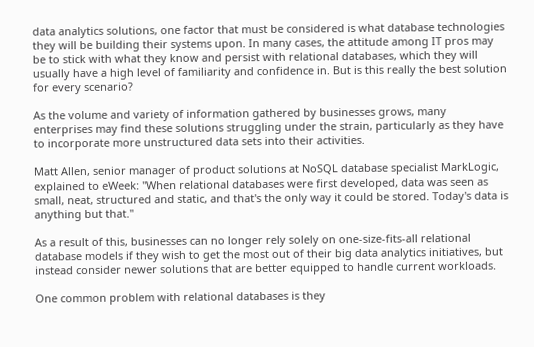data analytics solutions, one factor that must be considered is what database technologies they will be building their systems upon. In many cases, the attitude among IT pros may be to stick with what they know and persist with relational databases, which they will usually have a high level of familiarity and confidence in. But is this really the best solution for every scenario?

As the volume and variety of information gathered by businesses grows, many enterprises may find these solutions struggling under the strain, particularly as they have to incorporate more unstructured data sets into their activities.

Matt Allen, senior manager of product solutions at NoSQL database specialist MarkLogic, explained to eWeek: "When relational databases were first developed, data was seen as small, neat, structured and static, and that's the only way it could be stored. Today's data is anything but that."

As a result of this, businesses can no longer rely solely on one-size-fits-all relational database models if they wish to get the most out of their big data analytics initiatives, but instead consider newer solutions that are better equipped to handle current workloads.

One common problem with relational databases is they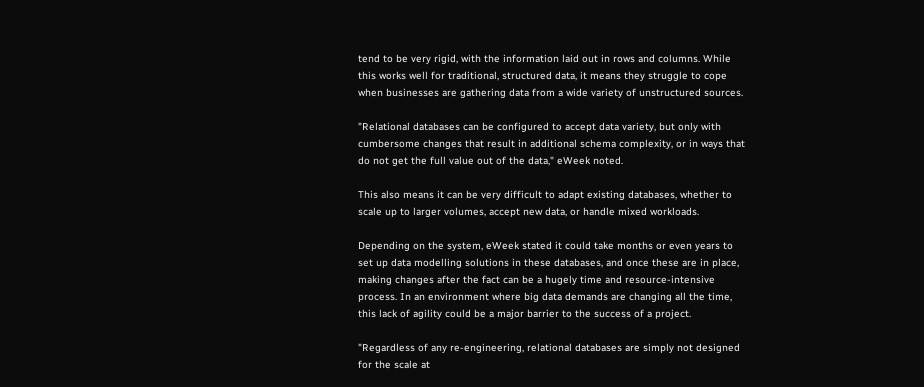tend to be very rigid, with the information laid out in rows and columns. While this works well for traditional, structured data, it means they struggle to cope when businesses are gathering data from a wide variety of unstructured sources.

"Relational databases can be configured to accept data variety, but only with cumbersome changes that result in additional schema complexity, or in ways that do not get the full value out of the data," eWeek noted.

This also means it can be very difficult to adapt existing databases, whether to scale up to larger volumes, accept new data, or handle mixed workloads.

Depending on the system, eWeek stated it could take months or even years to set up data modelling solutions in these databases, and once these are in place, making changes after the fact can be a hugely time and resource-intensive process. In an environment where big data demands are changing all the time, this lack of agility could be a major barrier to the success of a project.

"Regardless of any re-engineering, relational databases are simply not designed for the scale at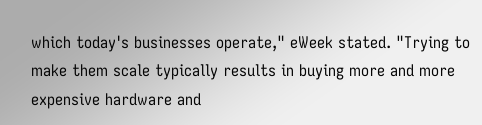which today's businesses operate," eWeek stated. "Trying to make them scale typically results in buying more and more expensive hardware and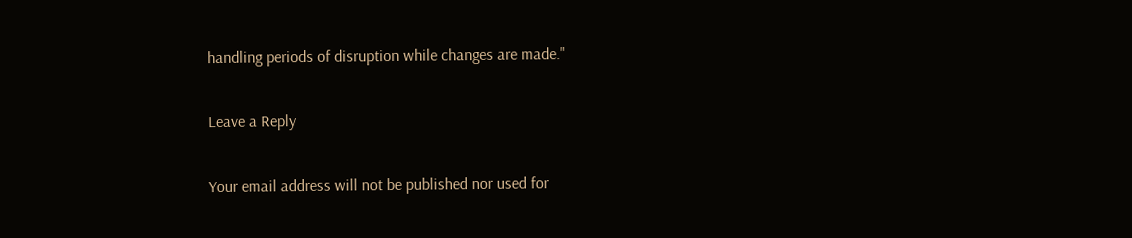handling periods of disruption while changes are made."

Leave a Reply

Your email address will not be published nor used for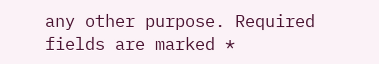any other purpose. Required fields are marked *